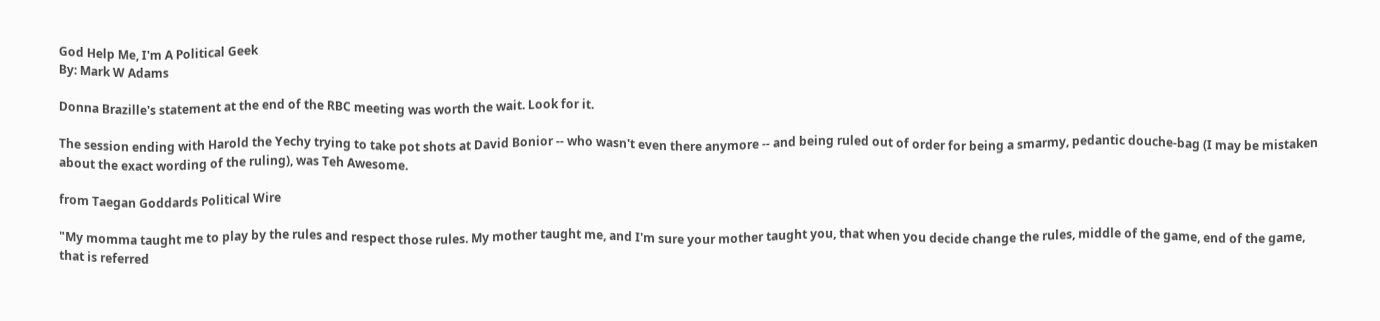God Help Me, I'm A Political Geek
By: Mark W Adams

Donna Brazille's statement at the end of the RBC meeting was worth the wait. Look for it.

The session ending with Harold the Yechy trying to take pot shots at David Bonior -- who wasn't even there anymore -- and being ruled out of order for being a smarmy, pedantic douche-bag (I may be mistaken about the exact wording of the ruling), was Teh Awesome.

from Taegan Goddards Political Wire

"My momma taught me to play by the rules and respect those rules. My mother taught me, and I'm sure your mother taught you, that when you decide change the rules, middle of the game, end of the game, that is referred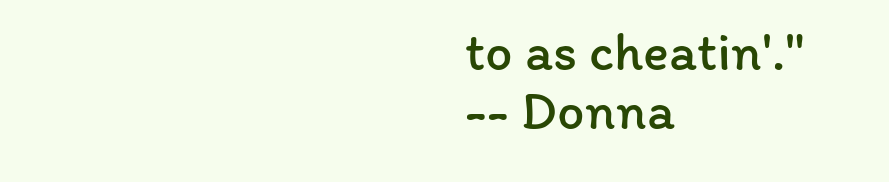to as cheatin'."
-- Donna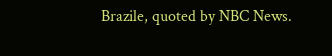Brazile, quoted by NBC News.